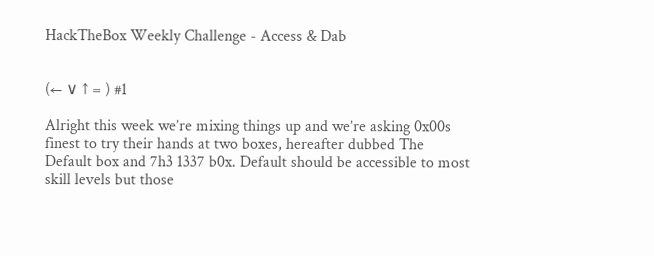HackTheBox Weekly Challenge - Access & Dab


(← ∨ ↑ = ) #1

Alright this week we’re mixing things up and we’re asking 0x00s finest to try their hands at two boxes, hereafter dubbed The Default box and 7h3 1337 b0x. Default should be accessible to most skill levels but those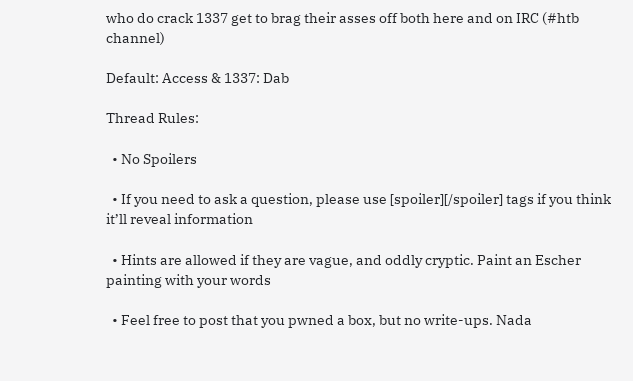who do crack 1337 get to brag their asses off both here and on IRC (#htb channel)

Default: Access & 1337: Dab

Thread Rules:

  • No Spoilers

  • If you need to ask a question, please use [spoiler][/spoiler] tags if you think it’ll reveal information

  • Hints are allowed if they are vague, and oddly cryptic. Paint an Escher painting with your words

  • Feel free to post that you pwned a box, but no write-ups. Nada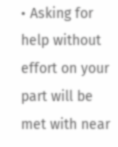• Asking for help without effort on your part will be met with near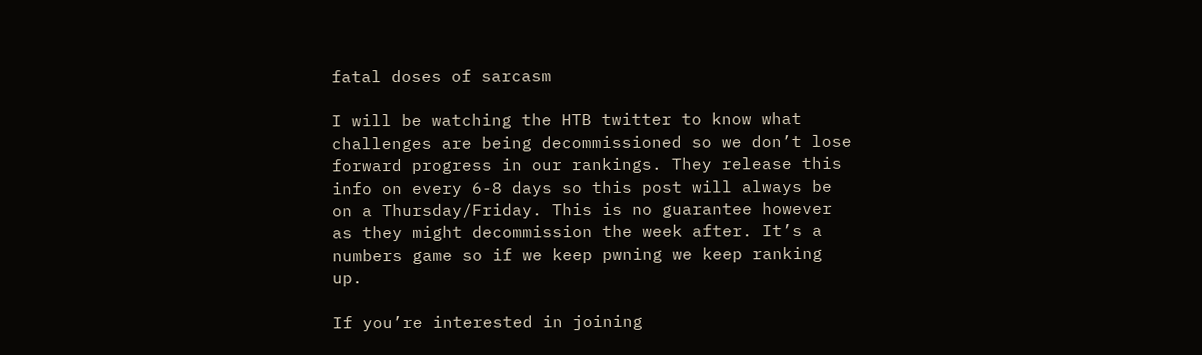fatal doses of sarcasm

I will be watching the HTB twitter to know what challenges are being decommissioned so we don’t lose forward progress in our rankings. They release this info on every 6-8 days so this post will always be on a Thursday/Friday. This is no guarantee however as they might decommission the week after. It’s a numbers game so if we keep pwning we keep ranking up.

If you’re interested in joining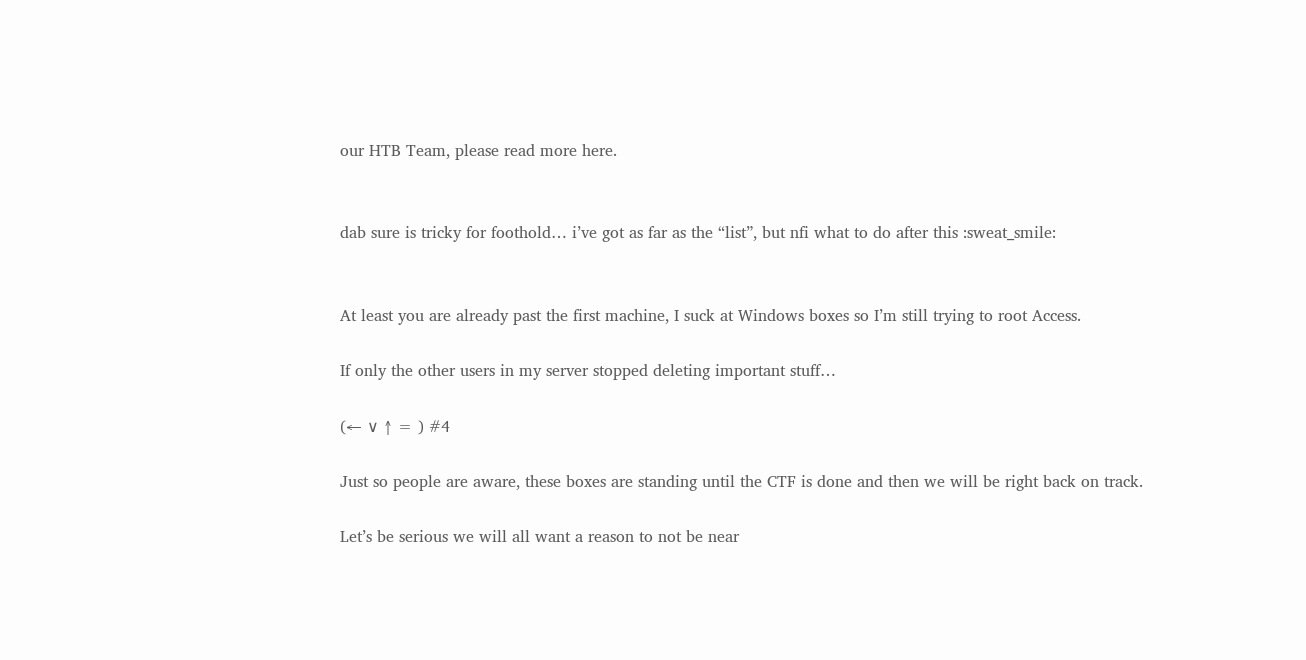our HTB Team, please read more here.


dab sure is tricky for foothold… i’ve got as far as the “list”, but nfi what to do after this :sweat_smile:


At least you are already past the first machine, I suck at Windows boxes so I’m still trying to root Access.

If only the other users in my server stopped deleting important stuff…

(← ∨ ↑ = ) #4

Just so people are aware, these boxes are standing until the CTF is done and then we will be right back on track.

Let’s be serious we will all want a reason to not be near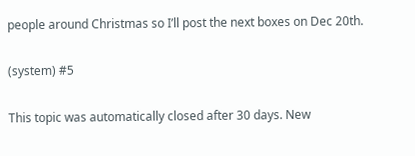people around Christmas so I’ll post the next boxes on Dec 20th.

(system) #5

This topic was automatically closed after 30 days. New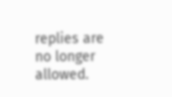replies are no longer allowed.